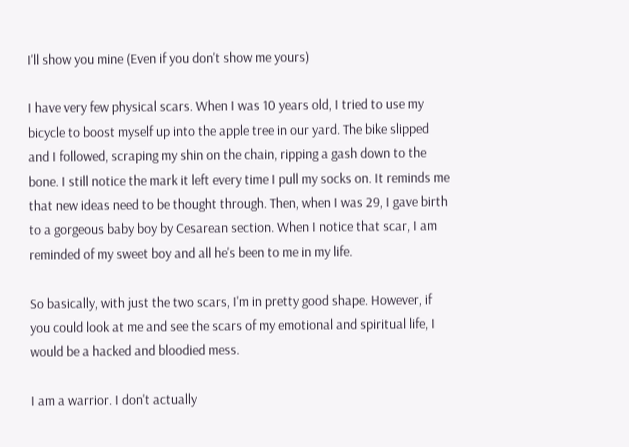I'll show you mine (Even if you don't show me yours)

I have very few physical scars. When I was 10 years old, I tried to use my bicycle to boost myself up into the apple tree in our yard. The bike slipped and I followed, scraping my shin on the chain, ripping a gash down to the bone. I still notice the mark it left every time I pull my socks on. It reminds me that new ideas need to be thought through. Then, when I was 29, I gave birth to a gorgeous baby boy by Cesarean section. When I notice that scar, I am reminded of my sweet boy and all he's been to me in my life.

So basically, with just the two scars, I'm in pretty good shape. However, if you could look at me and see the scars of my emotional and spiritual life, I would be a hacked and bloodied mess.

I am a warrior. I don't actually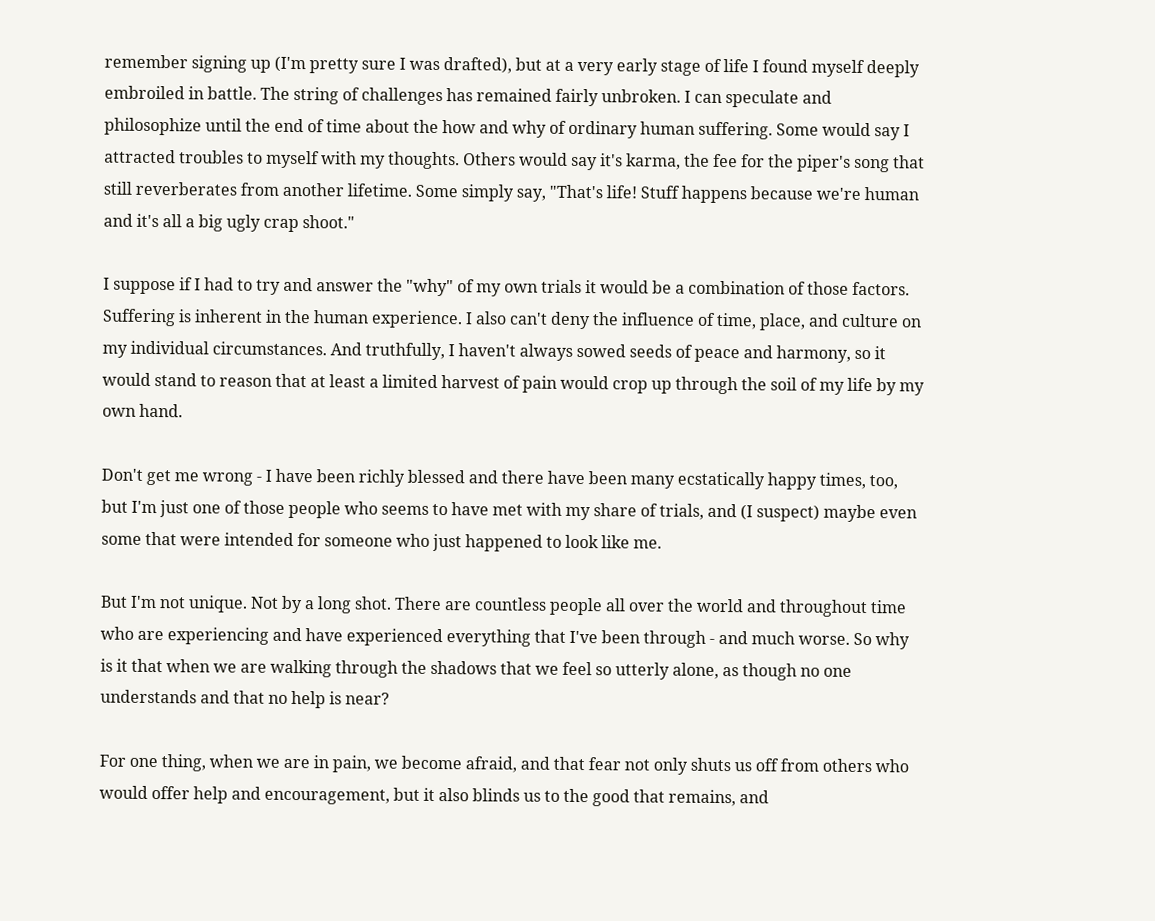remember signing up (I'm pretty sure I was drafted), but at a very early stage of life I found myself deeply embroiled in battle. The string of challenges has remained fairly unbroken. I can speculate and philosophize until the end of time about the how and why of ordinary human suffering. Some would say I attracted troubles to myself with my thoughts. Others would say it's karma, the fee for the piper's song that still reverberates from another lifetime. Some simply say, "That's life! Stuff happens because we're human and it's all a big ugly crap shoot."

I suppose if I had to try and answer the "why" of my own trials it would be a combination of those factors. Suffering is inherent in the human experience. I also can't deny the influence of time, place, and culture on my individual circumstances. And truthfully, I haven't always sowed seeds of peace and harmony, so it would stand to reason that at least a limited harvest of pain would crop up through the soil of my life by my own hand.

Don't get me wrong - I have been richly blessed and there have been many ecstatically happy times, too, but I'm just one of those people who seems to have met with my share of trials, and (I suspect) maybe even some that were intended for someone who just happened to look like me.

But I'm not unique. Not by a long shot. There are countless people all over the world and throughout time who are experiencing and have experienced everything that I've been through - and much worse. So why is it that when we are walking through the shadows that we feel so utterly alone, as though no one understands and that no help is near?

For one thing, when we are in pain, we become afraid, and that fear not only shuts us off from others who would offer help and encouragement, but it also blinds us to the good that remains, and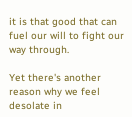it is that good that can fuel our will to fight our way through.

Yet there's another reason why we feel desolate in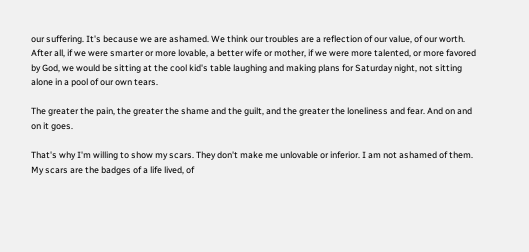our suffering. It's because we are ashamed. We think our troubles are a reflection of our value, of our worth. After all, if we were smarter or more lovable, a better wife or mother, if we were more talented, or more favored by God, we would be sitting at the cool kid's table laughing and making plans for Saturday night, not sitting alone in a pool of our own tears.

The greater the pain, the greater the shame and the guilt, and the greater the loneliness and fear. And on and on it goes.

That's why I'm willing to show my scars. They don't make me unlovable or inferior. I am not ashamed of them. My scars are the badges of a life lived, of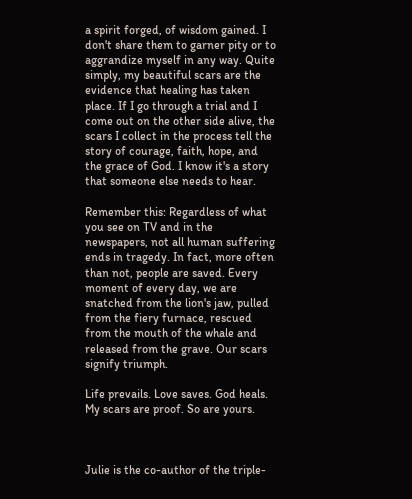a spirit forged, of wisdom gained. I don't share them to garner pity or to aggrandize myself in any way. Quite simply, my beautiful scars are the evidence that healing has taken place. If I go through a trial and I come out on the other side alive, the scars I collect in the process tell the story of courage, faith, hope, and the grace of God. I know it's a story that someone else needs to hear.

Remember this: Regardless of what you see on TV and in the newspapers, not all human suffering ends in tragedy. In fact, more often than not, people are saved. Every moment of every day, we are snatched from the lion's jaw, pulled from the fiery furnace, rescued from the mouth of the whale and released from the grave. Our scars signify triumph.

Life prevails. Love saves. God heals. My scars are proof. So are yours.



Julie is the co-author of the triple-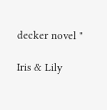decker novel "

Iris & Lily